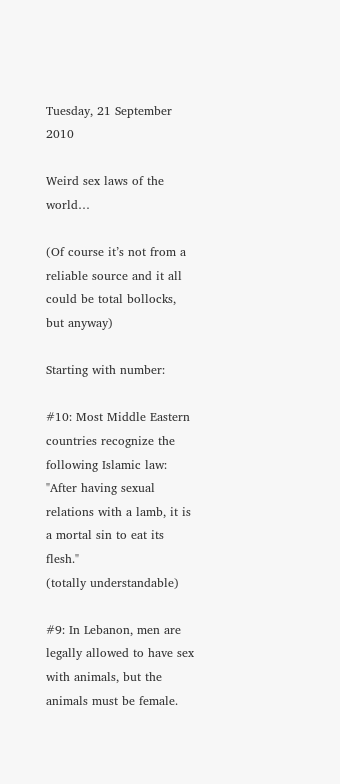Tuesday, 21 September 2010

Weird sex laws of the world…

(Of course it’s not from a reliable source and it all could be total bollocks, but anyway)

Starting with number:

#10: Most Middle Eastern countries recognize the following Islamic law: "After having sexual relations with a lamb, it is a mortal sin to eat its flesh."
(totally understandable)

#9: In Lebanon, men are legally allowed to have sex with animals, but the animals must be female.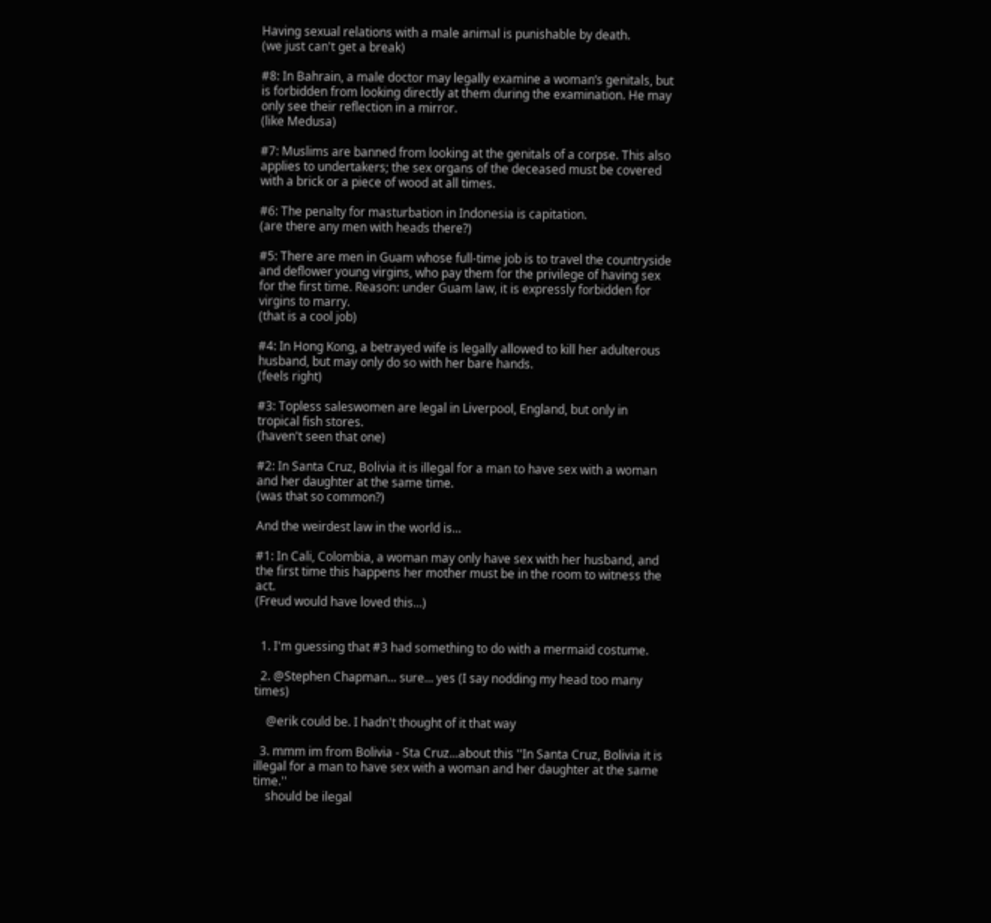Having sexual relations with a male animal is punishable by death.
(we just can't get a break)

#8: In Bahrain, a male doctor may legally examine a woman’s genitals, but is forbidden from looking directly at them during the examination. He may only see their reflection in a mirror.
(like Medusa)

#7: Muslims are banned from looking at the genitals of a corpse. This also applies to undertakers; the sex organs of the deceased must be covered with a brick or a piece of wood at all times.

#6: The penalty for masturbation in Indonesia is capitation.
(are there any men with heads there?)

#5: There are men in Guam whose full-time job is to travel the countryside and deflower young virgins, who pay them for the privilege of having sex for the first time. Reason: under Guam law, it is expressly forbidden for virgins to marry.
(that is a cool job)

#4: In Hong Kong, a betrayed wife is legally allowed to kill her adulterous husband, but may only do so with her bare hands.
(feels right)

#3: Topless saleswomen are legal in Liverpool, England, but only in tropical fish stores.
(haven't seen that one)

#2: In Santa Cruz, Bolivia it is illegal for a man to have sex with a woman and her daughter at the same time.
(was that so common?)

And the weirdest law in the world is...

#1: In Cali, Colombia, a woman may only have sex with her husband, and the first time this happens her mother must be in the room to witness the act.
(Freud would have loved this...)


  1. I'm guessing that #3 had something to do with a mermaid costume.

  2. @Stephen Chapman... sure... yes (I say nodding my head too many times)

    @erik could be. I hadn't thought of it that way

  3. mmm im from Bolivia - Sta Cruz...about this ''In Santa Cruz, Bolivia it is illegal for a man to have sex with a woman and her daughter at the same time.''
    should be ilegal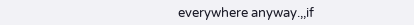everywhere anyway.,,if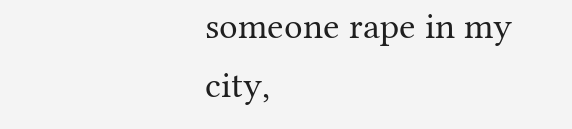someone rape in my city,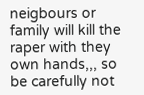neigbours or family will kill the raper with they own hands,,, so be carefully not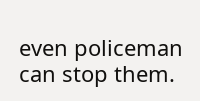even policeman can stop them.